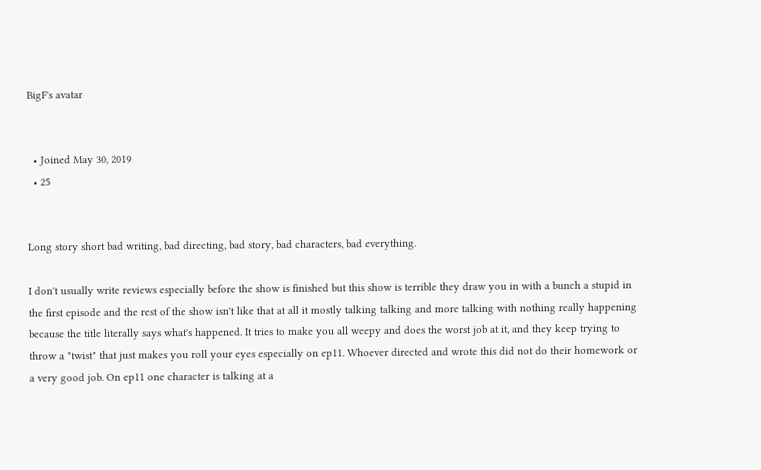BigF's avatar


  • Joined May 30, 2019
  • 25


Long story short bad writing, bad directing, bad story, bad characters, bad everything.

I don't usually write reviews especially before the show is finished but this show is terrible they draw you in with a bunch a stupid in the first episode and the rest of the show isn't like that at all it mostly talking talking and more talking with nothing really happening because the title literally says what's happened. It tries to make you all weepy and does the worst job at it, and they keep trying to throw a "twist" that just makes you roll your eyes especially on ep11. Whoever directed and wrote this did not do their homework or a very good job. On ep11 one character is talking at a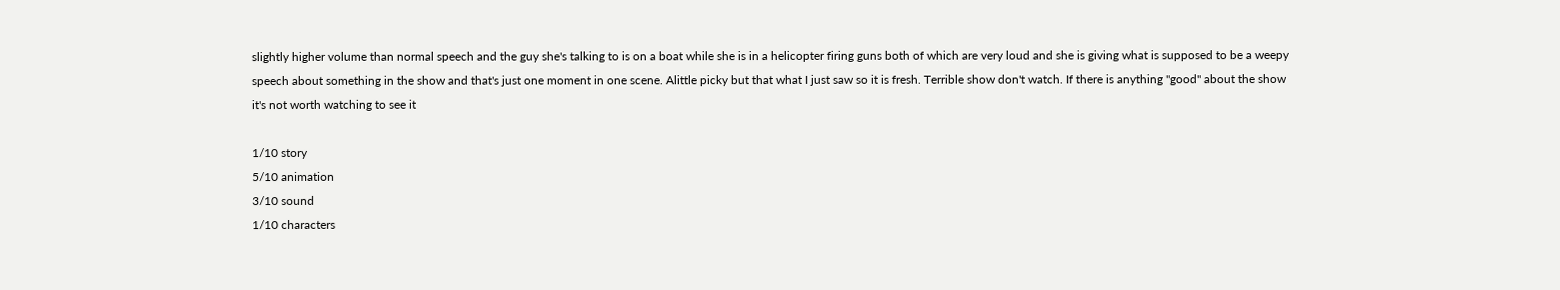slightly higher volume than normal speech and the guy she's talking to is on a boat while she is in a helicopter firing guns both of which are very loud and she is giving what is supposed to be a weepy speech about something in the show and that's just one moment in one scene. Alittle picky but that what I just saw so it is fresh. Terrible show don't watch. If there is anything "good" about the show it's not worth watching to see it

1/10 story
5/10 animation
3/10 sound
1/10 characters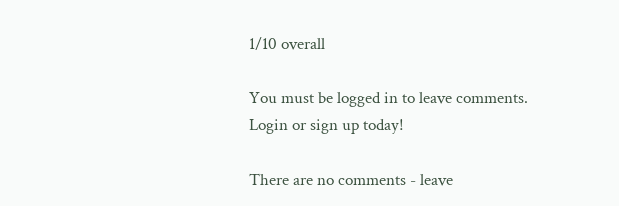1/10 overall

You must be logged in to leave comments. Login or sign up today!

There are no comments - leave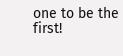one to be the first!